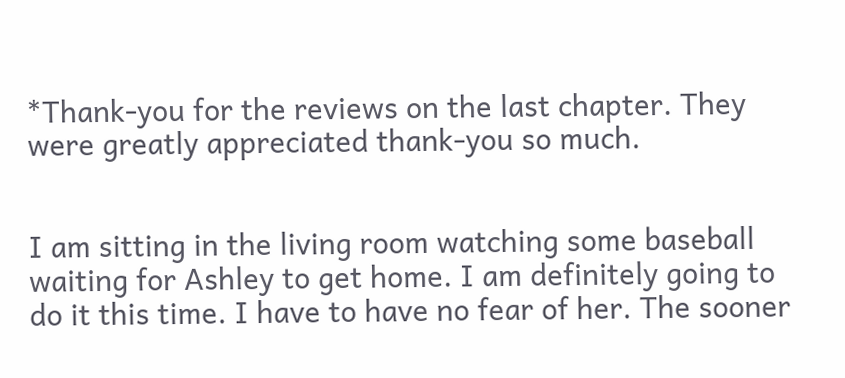*Thank-you for the reviews on the last chapter. They were greatly appreciated thank-you so much.


I am sitting in the living room watching some baseball waiting for Ashley to get home. I am definitely going to do it this time. I have to have no fear of her. The sooner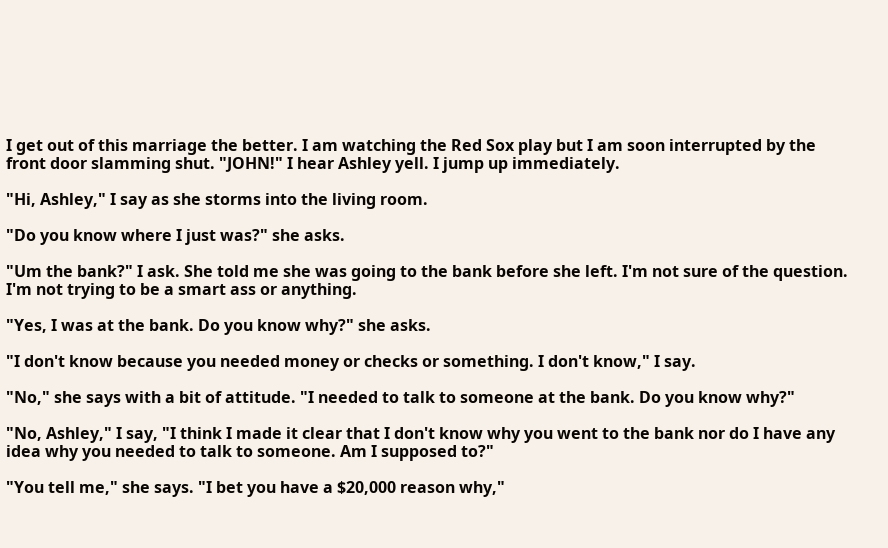I get out of this marriage the better. I am watching the Red Sox play but I am soon interrupted by the front door slamming shut. "JOHN!" I hear Ashley yell. I jump up immediately.

"Hi, Ashley," I say as she storms into the living room.

"Do you know where I just was?" she asks.

"Um the bank?" I ask. She told me she was going to the bank before she left. I'm not sure of the question. I'm not trying to be a smart ass or anything.

"Yes, I was at the bank. Do you know why?" she asks.

"I don't know because you needed money or checks or something. I don't know," I say.

"No," she says with a bit of attitude. "I needed to talk to someone at the bank. Do you know why?"

"No, Ashley," I say, "I think I made it clear that I don't know why you went to the bank nor do I have any idea why you needed to talk to someone. Am I supposed to?"

"You tell me," she says. "I bet you have a $20,000 reason why,"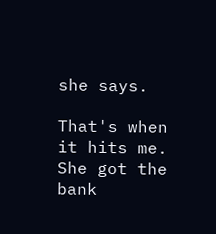she says.

That's when it hits me. She got the bank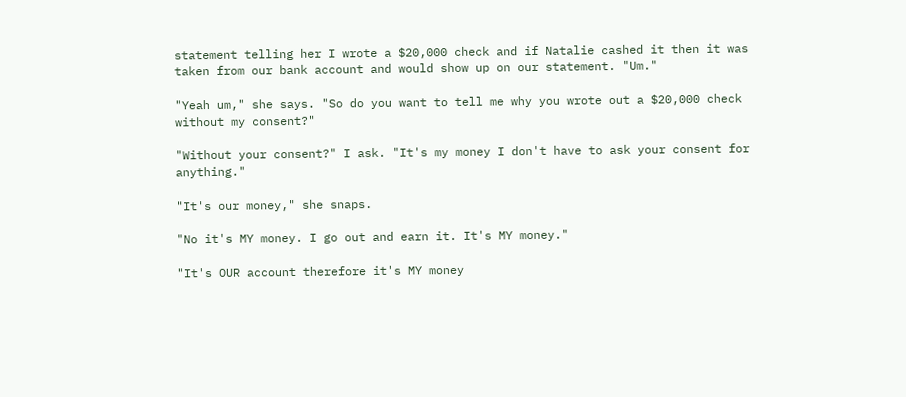statement telling her I wrote a $20,000 check and if Natalie cashed it then it was taken from our bank account and would show up on our statement. "Um."

"Yeah um," she says. "So do you want to tell me why you wrote out a $20,000 check without my consent?"

"Without your consent?" I ask. "It's my money I don't have to ask your consent for anything."

"It's our money," she snaps.

"No it's MY money. I go out and earn it. It's MY money."

"It's OUR account therefore it's MY money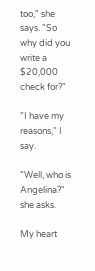too," she says. "So why did you write a $20,000 check for?"

"I have my reasons," I say.

"Well, who is Angelina?" she asks.

My heart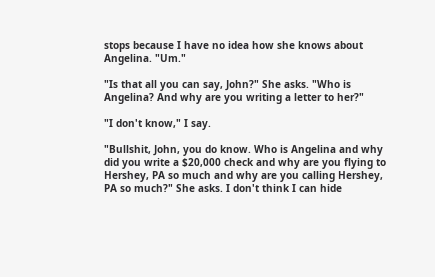stops because I have no idea how she knows about Angelina. "Um."

"Is that all you can say, John?" She asks. "Who is Angelina? And why are you writing a letter to her?"

"I don't know," I say.

"Bullshit, John, you do know. Who is Angelina and why did you write a $20,000 check and why are you flying to Hershey, PA so much and why are you calling Hershey, PA so much?" She asks. I don't think I can hide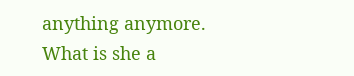anything anymore. What is she a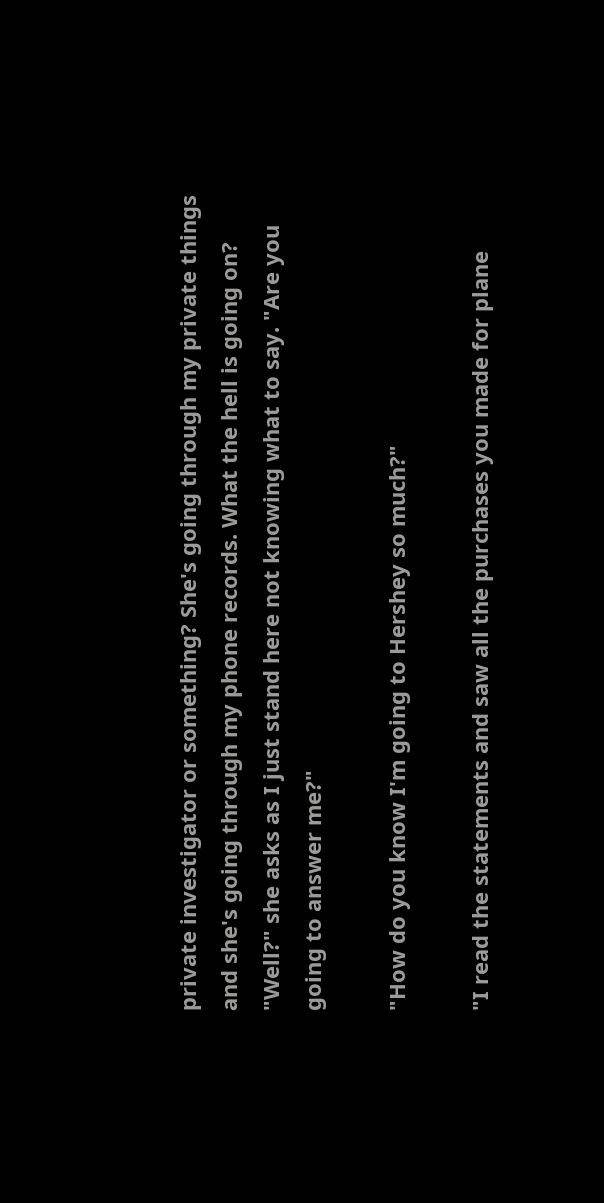private investigator or something? She's going through my private things and she's going through my phone records. What the hell is going on? "Well?" she asks as I just stand here not knowing what to say. "Are you going to answer me?"

"How do you know I'm going to Hershey so much?"

"I read the statements and saw all the purchases you made for plane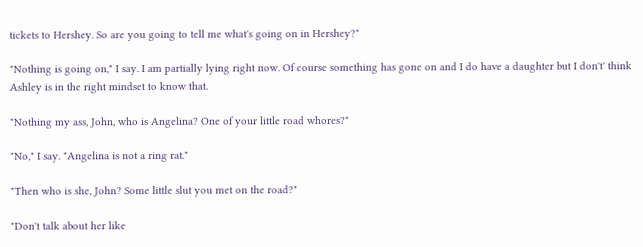tickets to Hershey. So are you going to tell me what's going on in Hershey?"

"Nothing is going on," I say. I am partially lying right now. Of course something has gone on and I do have a daughter but I don't' think Ashley is in the right mindset to know that.

"Nothing my ass, John, who is Angelina? One of your little road whores?"

"No," I say. "Angelina is not a ring rat."

"Then who is she, John? Some little slut you met on the road?"

"Don't talk about her like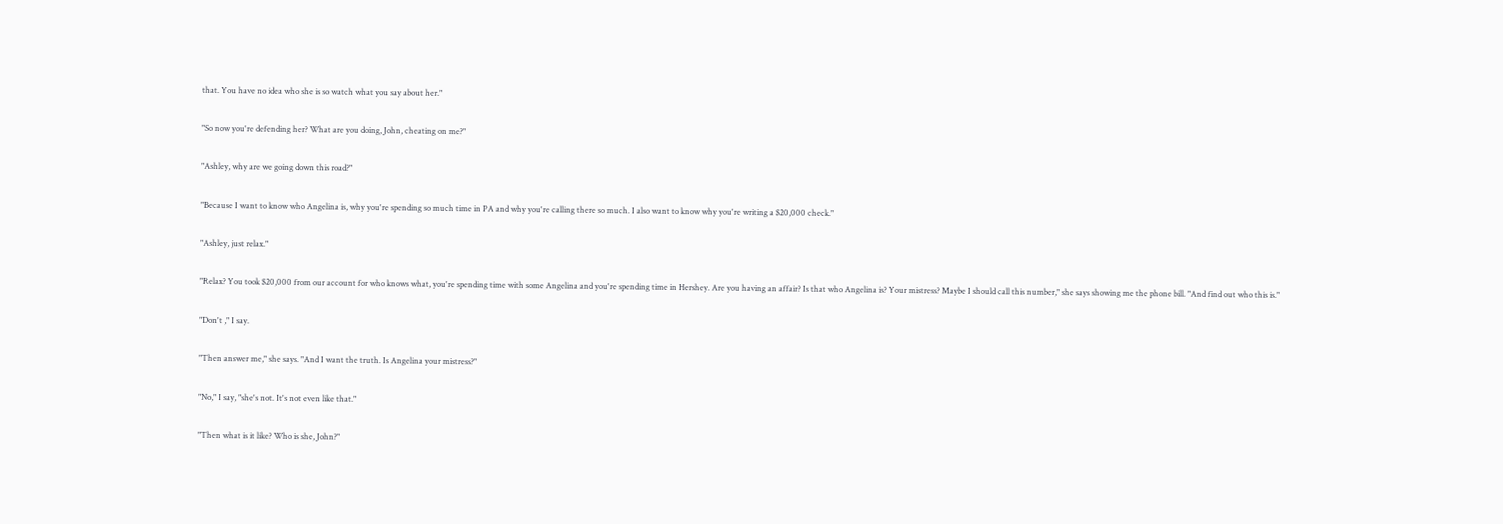that. You have no idea who she is so watch what you say about her."

"So now you're defending her? What are you doing, John, cheating on me?"

"Ashley, why are we going down this road?"

"Because I want to know who Angelina is, why you're spending so much time in PA and why you're calling there so much. I also want to know why you're writing a $20,000 check."

"Ashley, just relax."

"Relax? You took $20,000 from our account for who knows what, you're spending time with some Angelina and you're spending time in Hershey. Are you having an affair? Is that who Angelina is? Your mistress? Maybe I should call this number," she says showing me the phone bill. "And find out who this is."

"Don't ," I say.

"Then answer me," she says. "And I want the truth. Is Angelina your mistress?"

"No," I say, "she's not. It's not even like that."

"Then what is it like? Who is she, John?"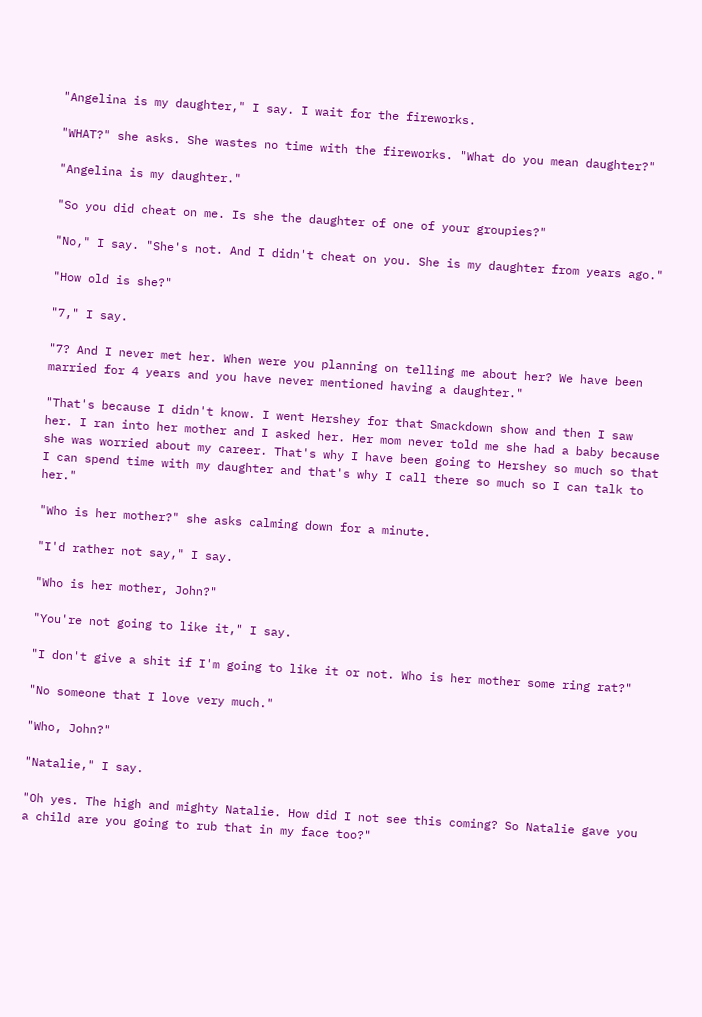"Angelina is my daughter," I say. I wait for the fireworks.

"WHAT?" she asks. She wastes no time with the fireworks. "What do you mean daughter?"

"Angelina is my daughter."

"So you did cheat on me. Is she the daughter of one of your groupies?"

"No," I say. "She's not. And I didn't cheat on you. She is my daughter from years ago."

"How old is she?"

"7," I say.

"7? And I never met her. When were you planning on telling me about her? We have been married for 4 years and you have never mentioned having a daughter."

"That's because I didn't know. I went Hershey for that Smackdown show and then I saw her. I ran into her mother and I asked her. Her mom never told me she had a baby because she was worried about my career. That's why I have been going to Hershey so much so that I can spend time with my daughter and that's why I call there so much so I can talk to her."

"Who is her mother?" she asks calming down for a minute.

"I'd rather not say," I say.

"Who is her mother, John?"

"You're not going to like it," I say.

"I don't give a shit if I'm going to like it or not. Who is her mother some ring rat?"

"No someone that I love very much."

"Who, John?"

"Natalie," I say.

"Oh yes. The high and mighty Natalie. How did I not see this coming? So Natalie gave you a child are you going to rub that in my face too?"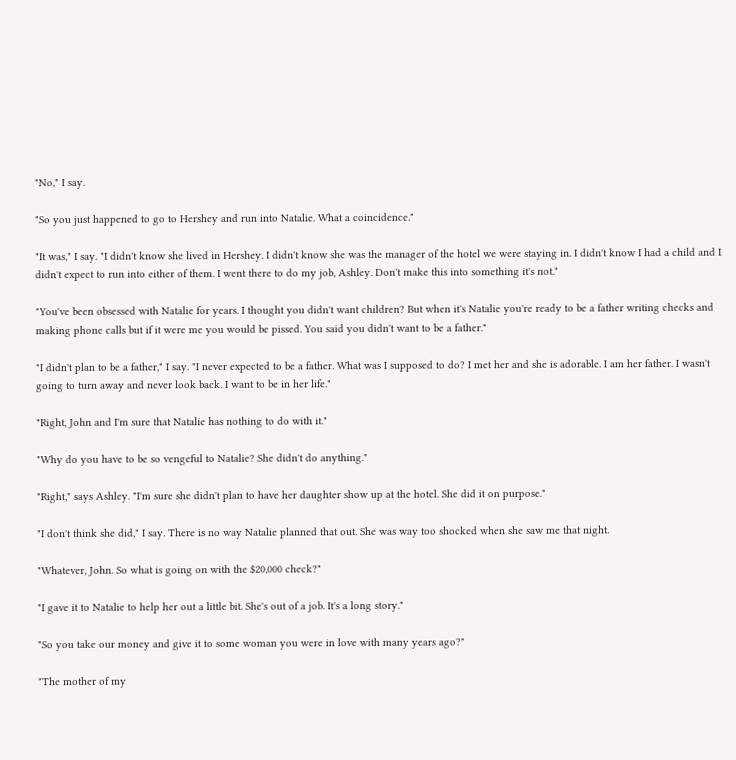"No," I say.

"So you just happened to go to Hershey and run into Natalie. What a coincidence."

"It was," I say. "I didn't know she lived in Hershey. I didn't know she was the manager of the hotel we were staying in. I didn't know I had a child and I didn't expect to run into either of them. I went there to do my job, Ashley. Don't make this into something it's not."

"You've been obsessed with Natalie for years. I thought you didn't want children? But when it's Natalie you're ready to be a father writing checks and making phone calls but if it were me you would be pissed. You said you didn't want to be a father."

"I didn't plan to be a father," I say. "I never expected to be a father. What was I supposed to do? I met her and she is adorable. I am her father. I wasn't going to turn away and never look back. I want to be in her life."

"Right, John and I'm sure that Natalie has nothing to do with it."

"Why do you have to be so vengeful to Natalie? She didn't do anything."

"Right," says Ashley. "I'm sure she didn't plan to have her daughter show up at the hotel. She did it on purpose."

"I don't think she did," I say. There is no way Natalie planned that out. She was way too shocked when she saw me that night.

"Whatever, John. So what is going on with the $20,000 check?"

"I gave it to Natalie to help her out a little bit. She's out of a job. It's a long story."

"So you take our money and give it to some woman you were in love with many years ago?"

"The mother of my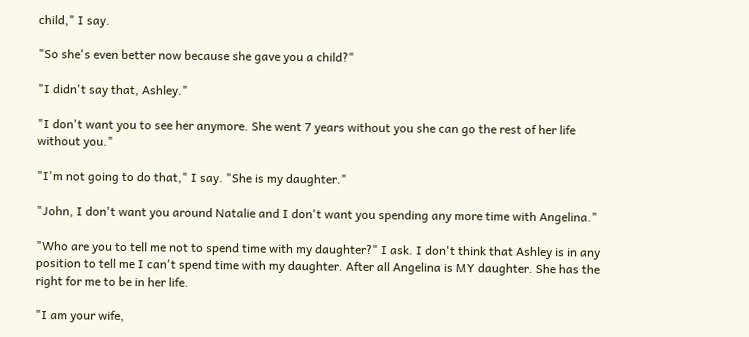child," I say.

"So she's even better now because she gave you a child?"

"I didn't say that, Ashley."

"I don't want you to see her anymore. She went 7 years without you she can go the rest of her life without you."

"I'm not going to do that," I say. "She is my daughter."

"John, I don't want you around Natalie and I don't want you spending any more time with Angelina."

"Who are you to tell me not to spend time with my daughter?" I ask. I don't think that Ashley is in any position to tell me I can't spend time with my daughter. After all Angelina is MY daughter. She has the right for me to be in her life.

"I am your wife,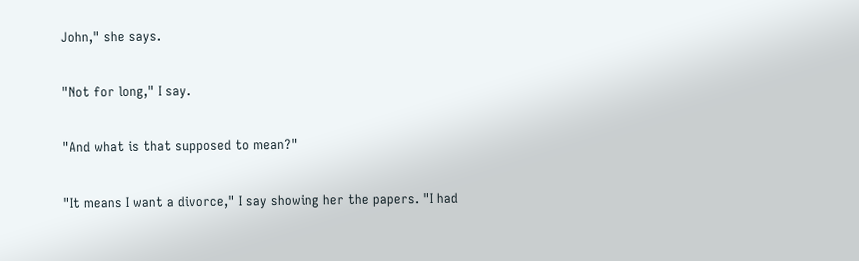John," she says.

"Not for long," I say.

"And what is that supposed to mean?"

"It means I want a divorce," I say showing her the papers. "I had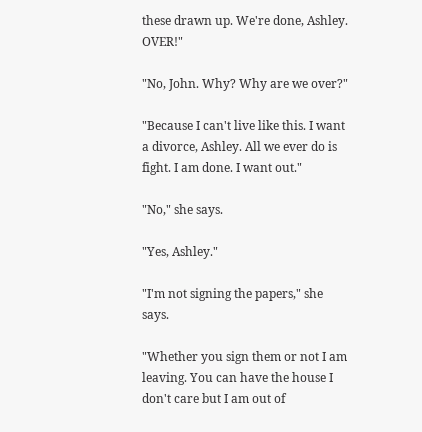these drawn up. We're done, Ashley. OVER!"

"No, John. Why? Why are we over?"

"Because I can't live like this. I want a divorce, Ashley. All we ever do is fight. I am done. I want out."

"No," she says.

"Yes, Ashley."

"I'm not signing the papers," she says.

"Whether you sign them or not I am leaving. You can have the house I don't care but I am out of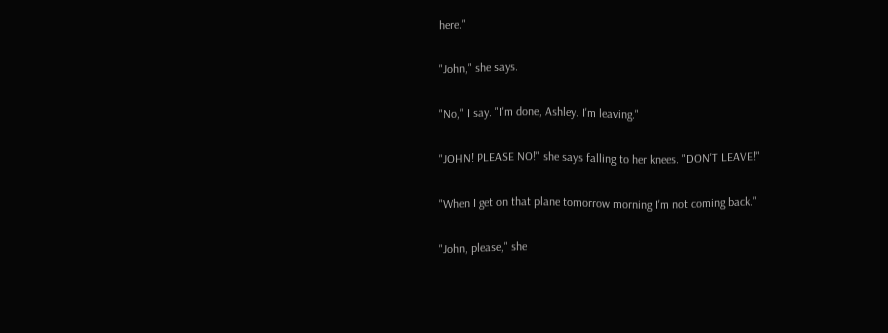here."

"John," she says.

"No," I say. "I'm done, Ashley. I'm leaving."

"JOHN! PLEASE NO!" she says falling to her knees. "DON'T LEAVE!"

"When I get on that plane tomorrow morning I'm not coming back."

"John, please," she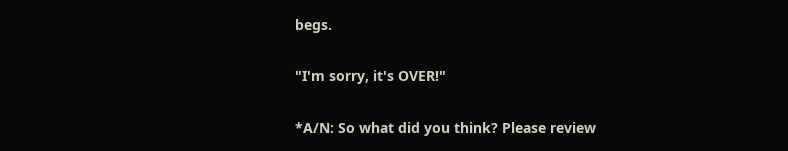begs.

"I'm sorry, it's OVER!"

*A/N: So what did you think? Please review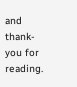and thank-you for reading.